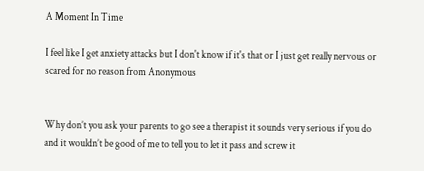A Moment In Time

I feel like I get anxiety attacks but I don't know if it's that or I just get really nervous or scared for no reason from Anonymous


Why don’t you ask your parents to go see a therapist it sounds very serious if you do and it wouldn’t be good of me to tell you to let it pass and screw it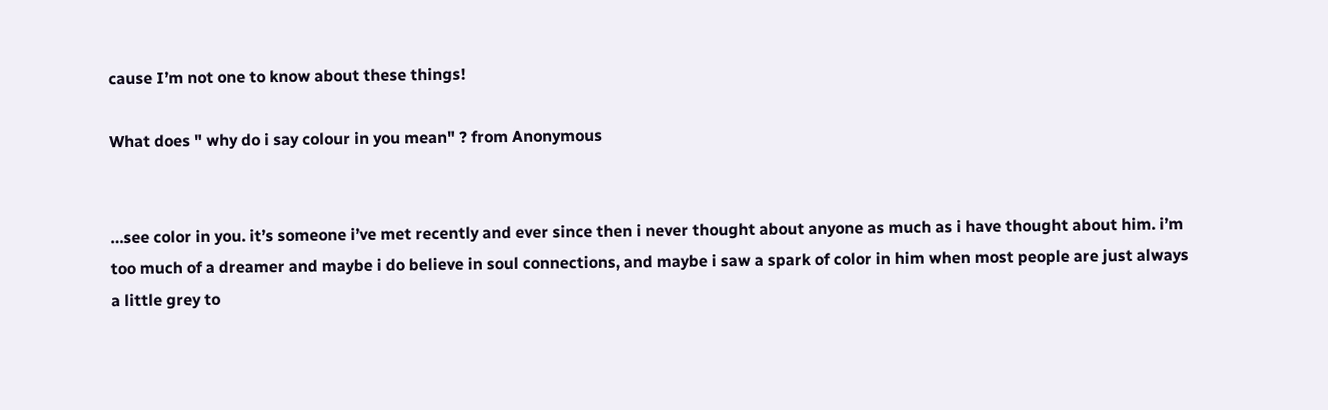cause I’m not one to know about these things!

What does " why do i say colour in you mean" ? from Anonymous


…see color in you. it’s someone i’ve met recently and ever since then i never thought about anyone as much as i have thought about him. i’m too much of a dreamer and maybe i do believe in soul connections, and maybe i saw a spark of color in him when most people are just always a little grey to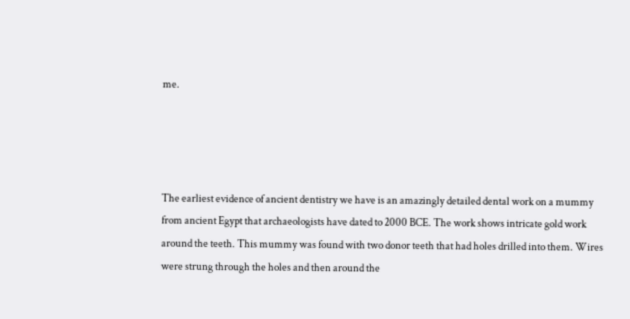me.




The earliest evidence of ancient dentistry we have is an amazingly detailed dental work on a mummy from ancient Egypt that archaeologists have dated to 2000 BCE. The work shows intricate gold work around the teeth. This mummy was found with two donor teeth that had holes drilled into them. Wires were strung through the holes and then around the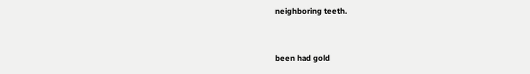neighboring teeth.


been had gold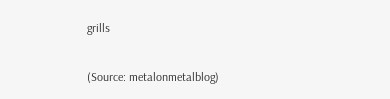grills

(Source: metalonmetalblog)